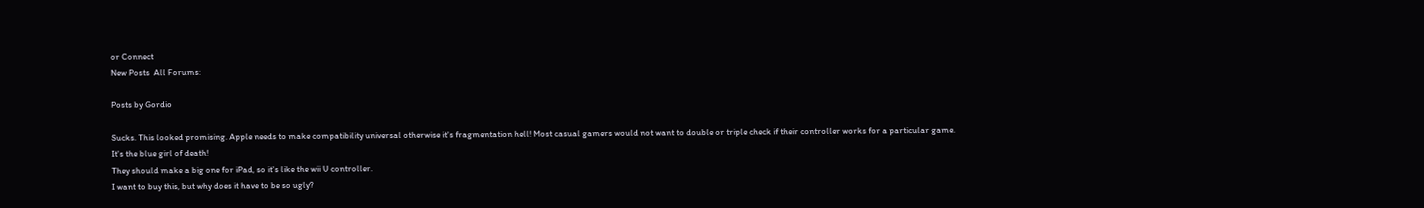or Connect
New Posts  All Forums:

Posts by Gordio

Sucks. This looked promising. Apple needs to make compatibility universal otherwise it's fragmentation hell! Most casual gamers would not want to double or triple check if their controller works for a particular game.
It's the blue girl of death!
They should make a big one for iPad, so it's like the wii U controller.
I want to buy this, but why does it have to be so ugly?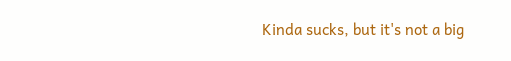Kinda sucks, but it's not a big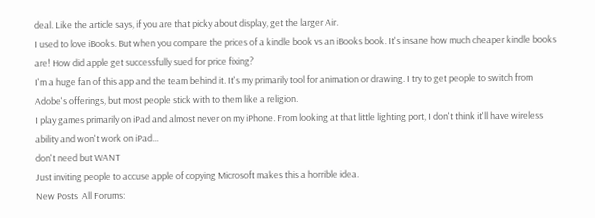deal. Like the article says, if you are that picky about display, get the larger Air.
I used to love iBooks. But when you compare the prices of a kindle book vs an iBooks book. It's insane how much cheaper kindle books are! How did apple get successfully sued for price fixing?
I'm a huge fan of this app and the team behind it. It's my primarily tool for animation or drawing. I try to get people to switch from Adobe's offerings, but most people stick with to them like a religion.
I play games primarily on iPad and almost never on my iPhone. From looking at that little lighting port, I don't think it'll have wireless ability and won't work on iPad...
don't need but WANT
Just inviting people to accuse apple of copying Microsoft makes this a horrible idea.
New Posts  All Forums: